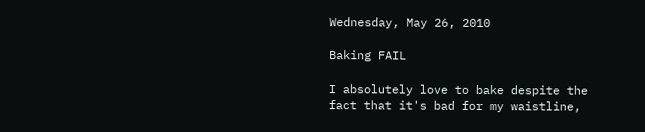Wednesday, May 26, 2010

Baking FAIL

I absolutely love to bake despite the fact that it's bad for my waistline,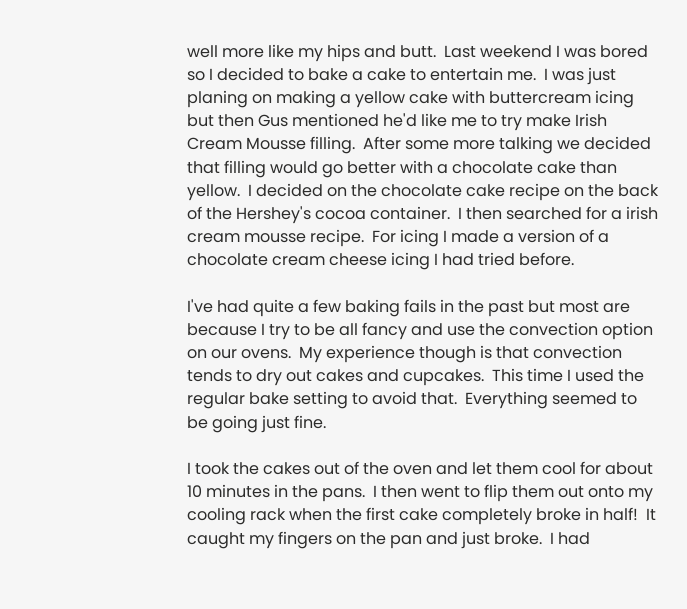well more like my hips and butt.  Last weekend I was bored so I decided to bake a cake to entertain me.  I was just planing on making a yellow cake with buttercream icing but then Gus mentioned he'd like me to try make Irish Cream Mousse filling.  After some more talking we decided that filling would go better with a chocolate cake than yellow.  I decided on the chocolate cake recipe on the back of the Hershey's cocoa container.  I then searched for a irish cream mousse recipe.  For icing I made a version of a chocolate cream cheese icing I had tried before.

I've had quite a few baking fails in the past but most are because I try to be all fancy and use the convection option on our ovens.  My experience though is that convection tends to dry out cakes and cupcakes.  This time I used the regular bake setting to avoid that.  Everything seemed to be going just fine.

I took the cakes out of the oven and let them cool for about 10 minutes in the pans.  I then went to flip them out onto my cooling rack when the first cake completely broke in half!  It caught my fingers on the pan and just broke.  I had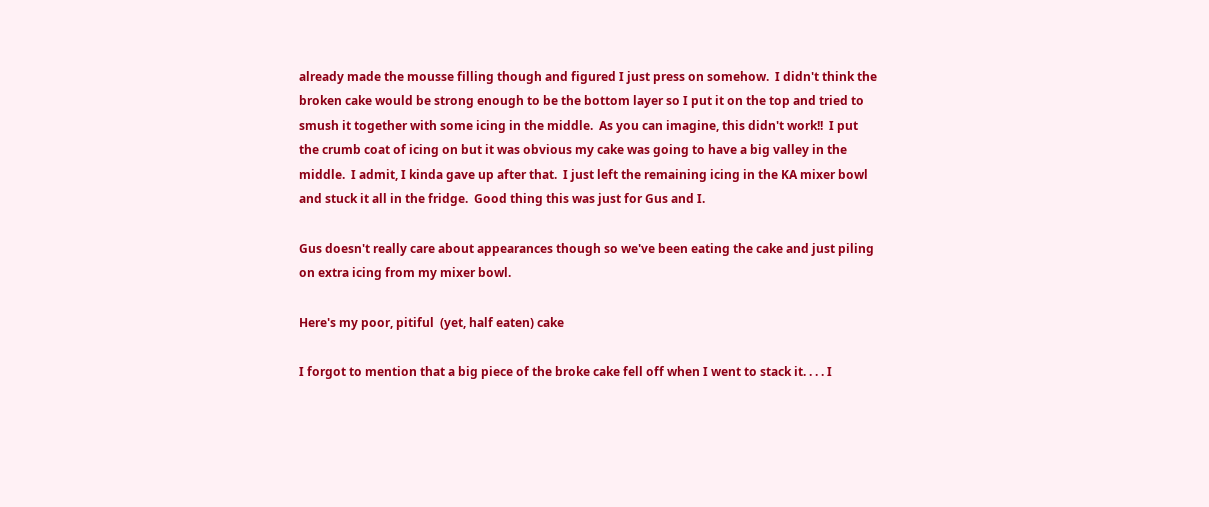already made the mousse filling though and figured I just press on somehow.  I didn't think the broken cake would be strong enough to be the bottom layer so I put it on the top and tried to smush it together with some icing in the middle.  As you can imagine, this didn't work!!  I put the crumb coat of icing on but it was obvious my cake was going to have a big valley in the middle.  I admit, I kinda gave up after that.  I just left the remaining icing in the KA mixer bowl and stuck it all in the fridge.  Good thing this was just for Gus and I.

Gus doesn't really care about appearances though so we've been eating the cake and just piling on extra icing from my mixer bowl.

Here's my poor, pitiful  (yet, half eaten) cake

I forgot to mention that a big piece of the broke cake fell off when I went to stack it. . . . I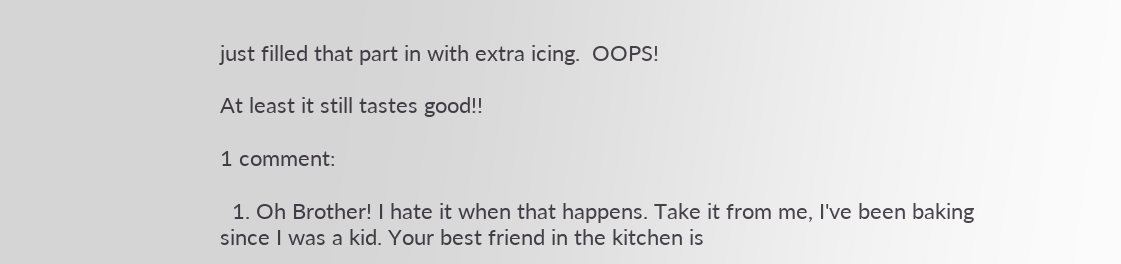just filled that part in with extra icing.  OOPS!

At least it still tastes good!!

1 comment:

  1. Oh Brother! I hate it when that happens. Take it from me, I've been baking since I was a kid. Your best friend in the kitchen is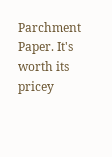Parchment Paper. It's worth its pricey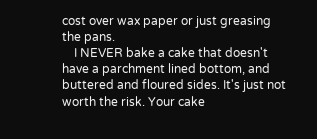cost over wax paper or just greasing the pans.
    I NEVER bake a cake that doesn't have a parchment lined bottom, and buttered and floured sides. It's just not worth the risk. Your cake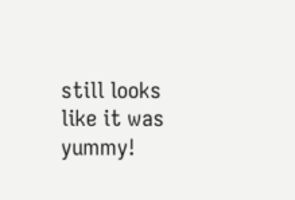still looks like it was yummy!